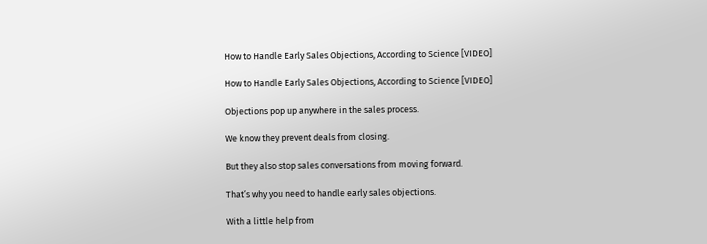How to Handle Early Sales Objections, According to Science [VIDEO]

How to Handle Early Sales Objections, According to Science [VIDEO]

Objections pop up anywhere in the sales process.

We know they prevent deals from closing.

But they also stop sales conversations from moving forward.

That’s why you need to handle early sales objections.

With a little help from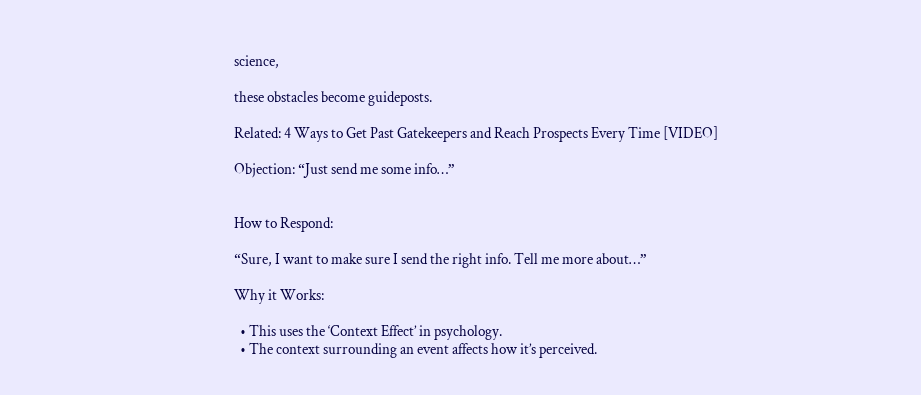science,

these obstacles become guideposts.

Related: 4 Ways to Get Past Gatekeepers and Reach Prospects Every Time [VIDEO]

Objection: “Just send me some info…”


How to Respond:

“Sure, I want to make sure I send the right info. Tell me more about…”

Why it Works:

  • This uses the ‘Context Effect’ in psychology.
  • The context surrounding an event affects how it’s perceived.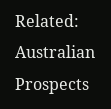Related: Australian Prospects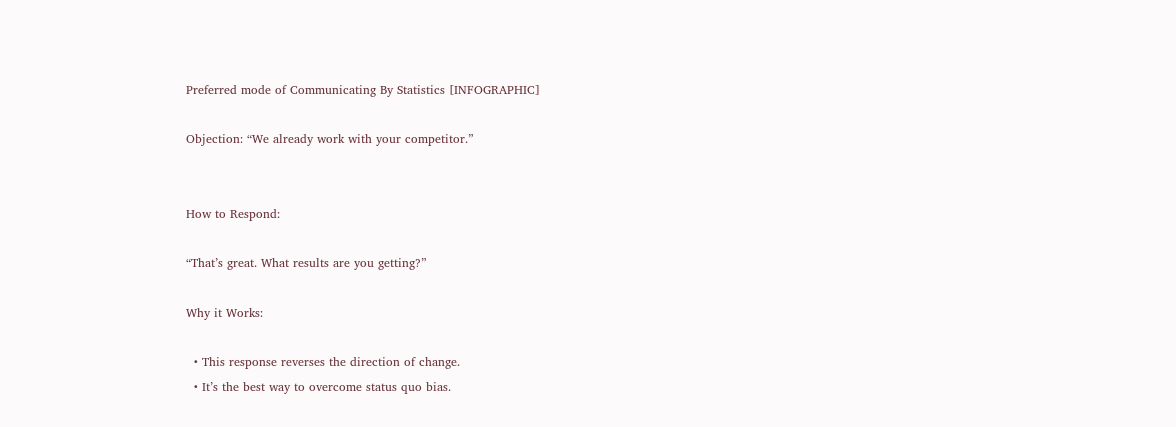Preferred mode of Communicating By Statistics [INFOGRAPHIC]

Objection: “We already work with your competitor.”


How to Respond:

“That’s great. What results are you getting?”

Why it Works:

  • This response reverses the direction of change.
  • It’s the best way to overcome status quo bias.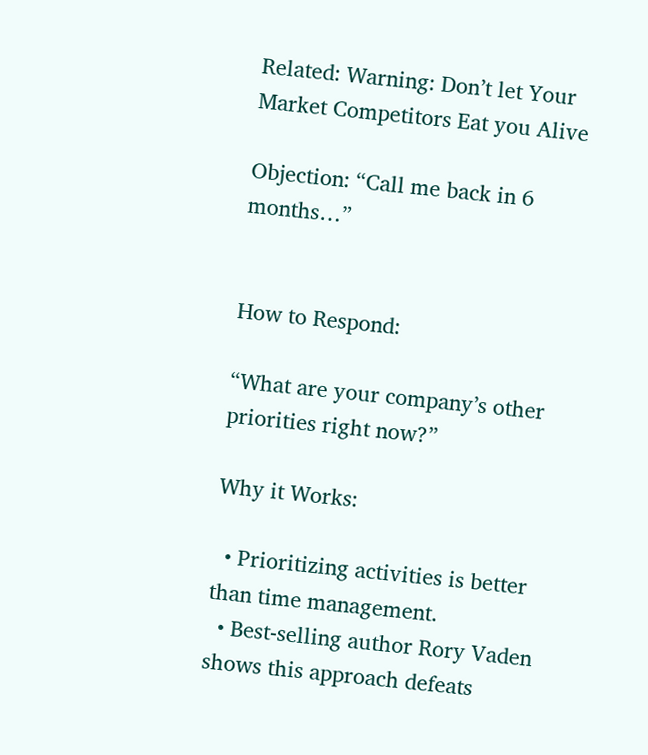Related: Warning: Don’t let Your Market Competitors Eat you Alive

Objection: “Call me back in 6 months…”


How to Respond:

“What are your company’s other priorities right now?”

Why it Works:

  • Prioritizing activities is better than time management.
  • Best-selling author Rory Vaden shows this approach defeats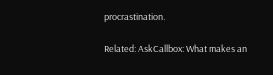procrastination.

Related: AskCallbox: What makes an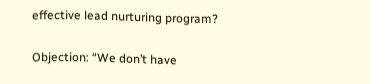effective lead nurturing program?

Objection: “We don’t have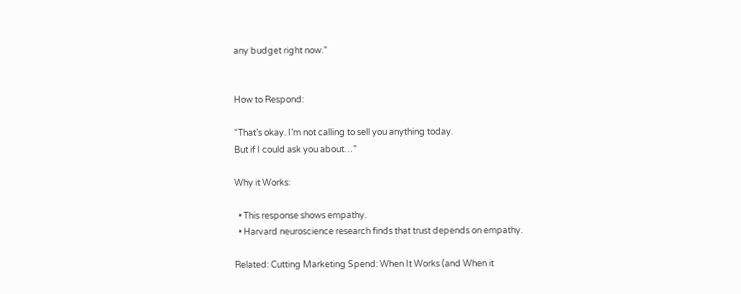any budget right now.”


How to Respond:

“That’s okay. I’m not calling to sell you anything today.
But if I could ask you about…”

Why it Works:

  • This response shows empathy.
  • Harvard neuroscience research finds that trust depends on empathy.

Related: Cutting Marketing Spend: When It Works (and When it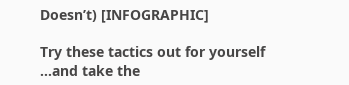Doesn’t) [INFOGRAPHIC]

Try these tactics out for yourself
…and take the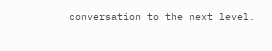conversation to the next level.